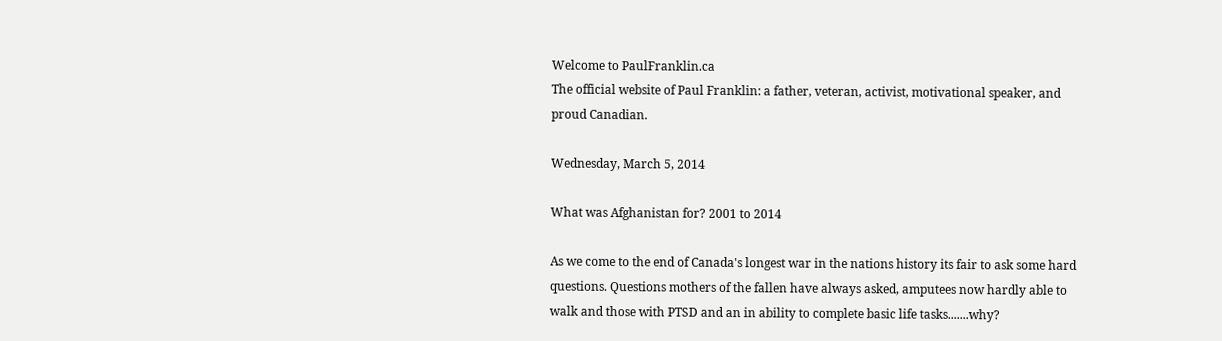Welcome to PaulFranklin.ca
The official website of Paul Franklin: a father, veteran, activist, motivational speaker, and proud Canadian.

Wednesday, March 5, 2014

What was Afghanistan for? 2001 to 2014

As we come to the end of Canada's longest war in the nations history its fair to ask some hard questions. Questions mothers of the fallen have always asked, amputees now hardly able to walk and those with PTSD and an in ability to complete basic life tasks.......why?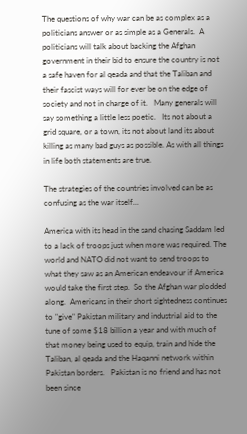The questions of why war can be as complex as a politicians answer or as simple as a Generals.  A politicians will talk about backing the Afghan government in their bid to ensure the country is not a safe haven for al qeada and that the Taliban and their fascist ways will for ever be on the edge of society and not in charge of it.   Many generals will say something a little less poetic.   Its not about a grid square, or a town, its not about land its about killing as many bad guys as possible. As with all things in life both statements are true.

The strategies of the countries involved can be as confusing as the war itself...

America with its head in the sand chasing Saddam led to a lack of troops just when more was required. The world and NATO did not want to send troops to what they saw as an American endeavour if America would take the first step.  So the Afghan war plodded along.  Americans in their short sightedness continues to "give" Pakistan military and industrial aid to the tune of some $18 billion a year and with much of that money being used to equip, train and hide the Taliban, al qeada and the Haqanni network within Pakistan borders.   Pakistan is no friend and has not been since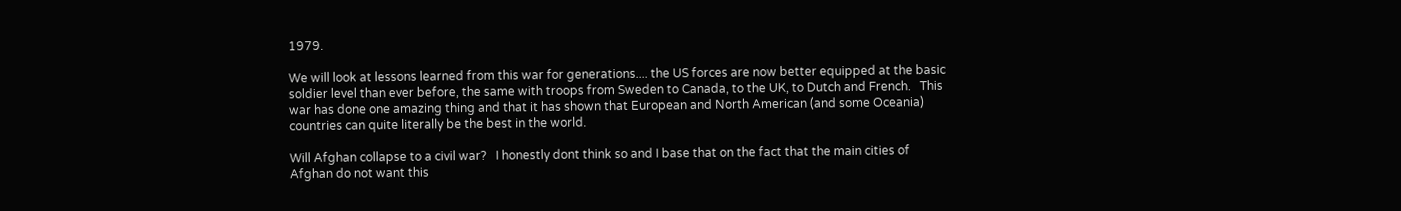1979.

We will look at lessons learned from this war for generations.... the US forces are now better equipped at the basic soldier level than ever before, the same with troops from Sweden to Canada, to the UK, to Dutch and French.   This war has done one amazing thing and that it has shown that European and North American (and some Oceania) countries can quite literally be the best in the world.

Will Afghan collapse to a civil war?   I honestly dont think so and I base that on the fact that the main cities of Afghan do not want this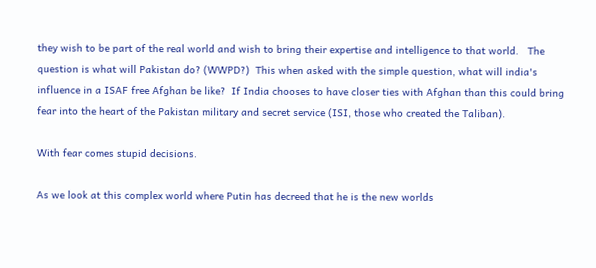they wish to be part of the real world and wish to bring their expertise and intelligence to that world.   The question is what will Pakistan do? (WWPD?)  This when asked with the simple question, what will india's influence in a ISAF free Afghan be like?  If India chooses to have closer ties with Afghan than this could bring fear into the heart of the Pakistan military and secret service (ISI, those who created the Taliban).

With fear comes stupid decisions.

As we look at this complex world where Putin has decreed that he is the new worlds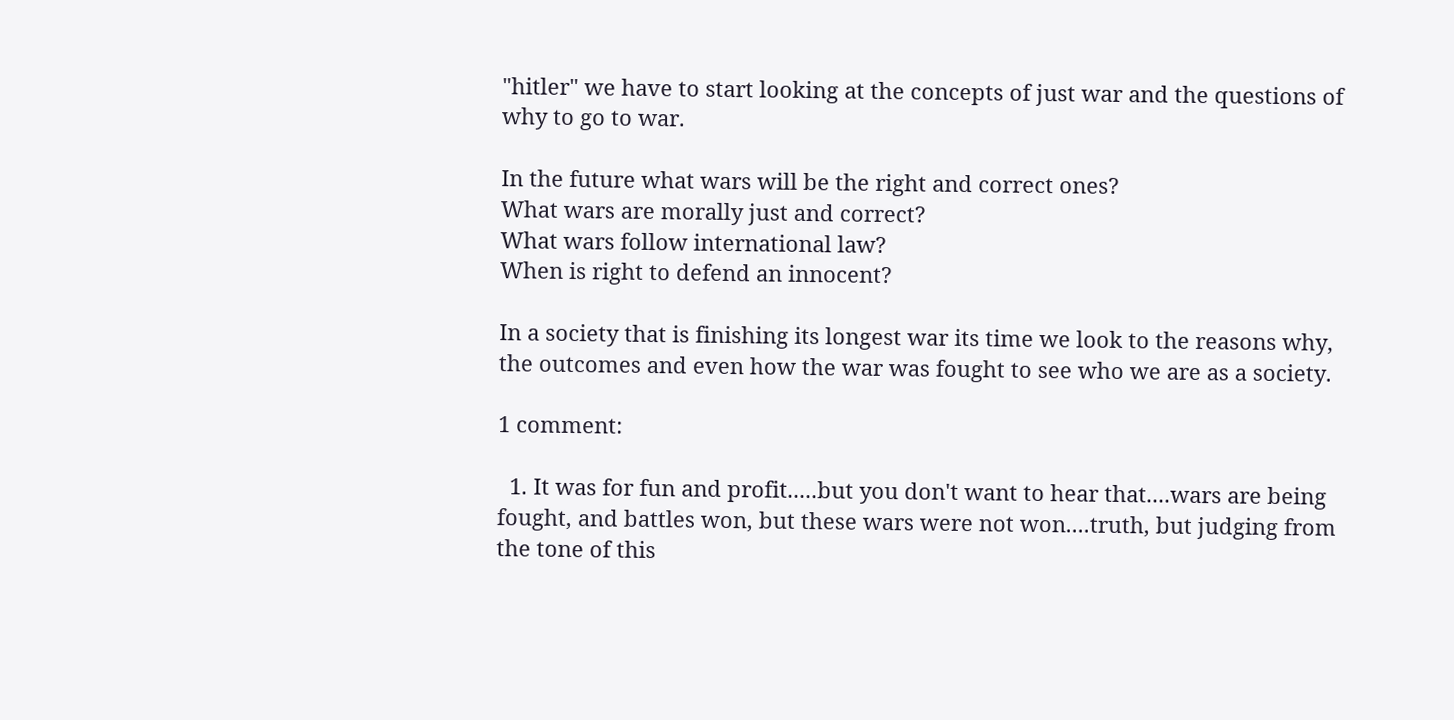"hitler" we have to start looking at the concepts of just war and the questions of why to go to war.

In the future what wars will be the right and correct ones?
What wars are morally just and correct?
What wars follow international law?
When is right to defend an innocent?

In a society that is finishing its longest war its time we look to the reasons why, the outcomes and even how the war was fought to see who we are as a society.

1 comment:

  1. It was for fun and profit.....but you don't want to hear that....wars are being fought, and battles won, but these wars were not won....truth, but judging from the tone of this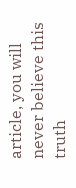article, you will never believe this truth